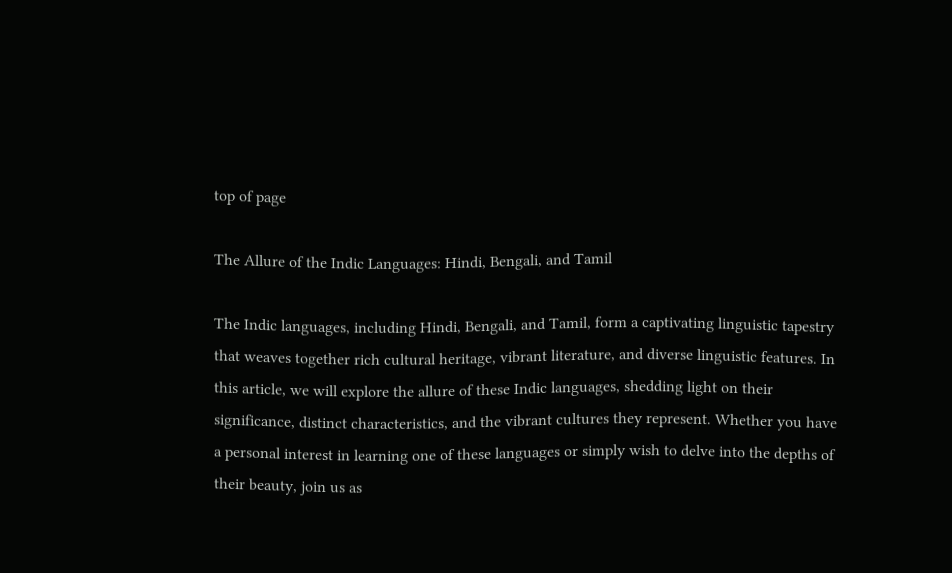top of page

The Allure of the Indic Languages: Hindi, Bengali, and Tamil

The Indic languages, including Hindi, Bengali, and Tamil, form a captivating linguistic tapestry that weaves together rich cultural heritage, vibrant literature, and diverse linguistic features. In this article, we will explore the allure of these Indic languages, shedding light on their significance, distinct characteristics, and the vibrant cultures they represent. Whether you have a personal interest in learning one of these languages or simply wish to delve into the depths of their beauty, join us as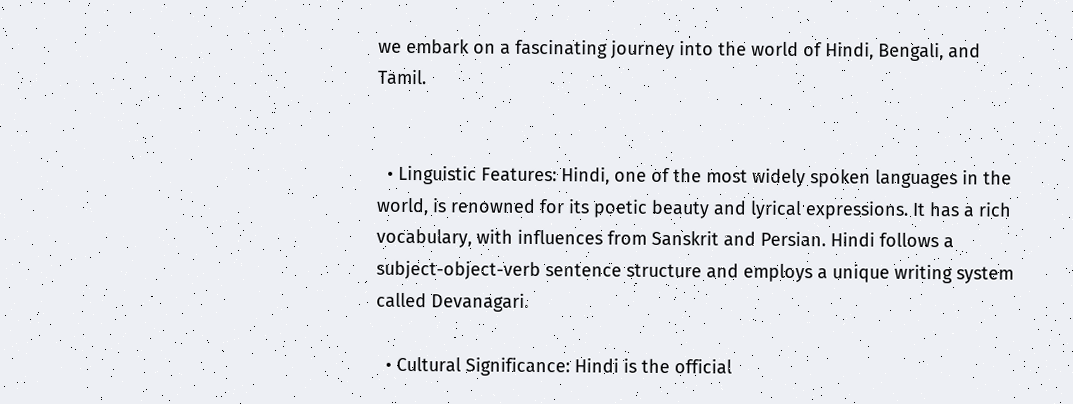we embark on a fascinating journey into the world of Hindi, Bengali, and Tamil.


  • Linguistic Features: Hindi, one of the most widely spoken languages in the world, is renowned for its poetic beauty and lyrical expressions. It has a rich vocabulary, with influences from Sanskrit and Persian. Hindi follows a subject-object-verb sentence structure and employs a unique writing system called Devanagari.

  • Cultural Significance: Hindi is the official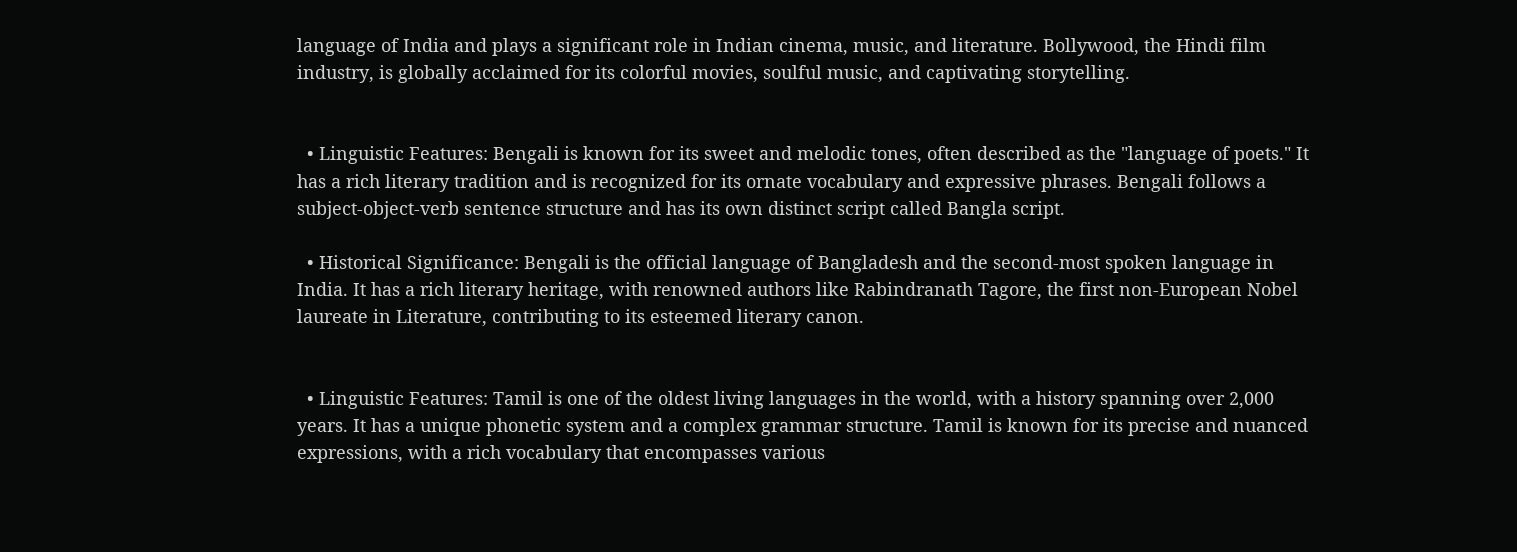language of India and plays a significant role in Indian cinema, music, and literature. Bollywood, the Hindi film industry, is globally acclaimed for its colorful movies, soulful music, and captivating storytelling.


  • Linguistic Features: Bengali is known for its sweet and melodic tones, often described as the "language of poets." It has a rich literary tradition and is recognized for its ornate vocabulary and expressive phrases. Bengali follows a subject-object-verb sentence structure and has its own distinct script called Bangla script.

  • Historical Significance: Bengali is the official language of Bangladesh and the second-most spoken language in India. It has a rich literary heritage, with renowned authors like Rabindranath Tagore, the first non-European Nobel laureate in Literature, contributing to its esteemed literary canon.


  • Linguistic Features: Tamil is one of the oldest living languages in the world, with a history spanning over 2,000 years. It has a unique phonetic system and a complex grammar structure. Tamil is known for its precise and nuanced expressions, with a rich vocabulary that encompasses various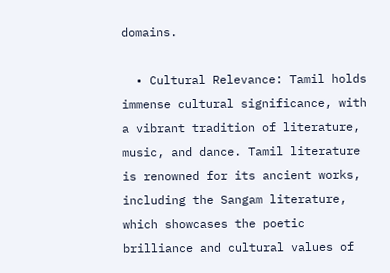domains.

  • Cultural Relevance: Tamil holds immense cultural significance, with a vibrant tradition of literature, music, and dance. Tamil literature is renowned for its ancient works, including the Sangam literature, which showcases the poetic brilliance and cultural values of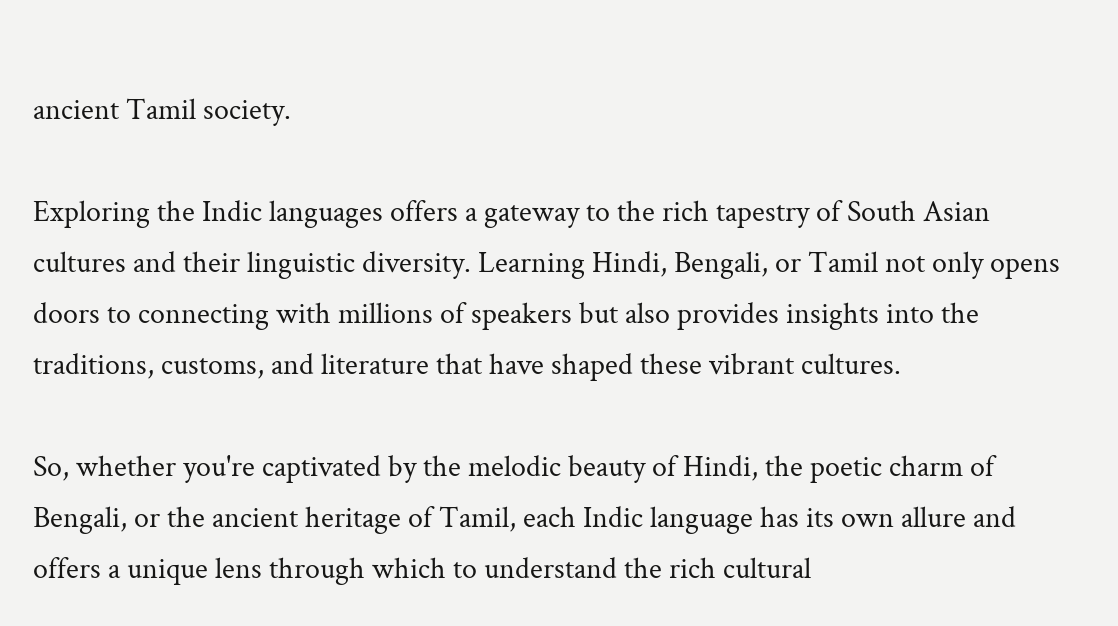ancient Tamil society.

Exploring the Indic languages offers a gateway to the rich tapestry of South Asian cultures and their linguistic diversity. Learning Hindi, Bengali, or Tamil not only opens doors to connecting with millions of speakers but also provides insights into the traditions, customs, and literature that have shaped these vibrant cultures.

So, whether you're captivated by the melodic beauty of Hindi, the poetic charm of Bengali, or the ancient heritage of Tamil, each Indic language has its own allure and offers a unique lens through which to understand the rich cultural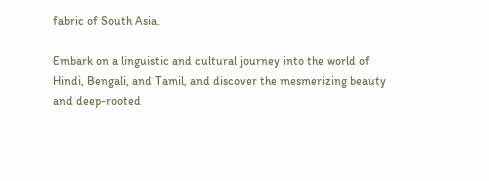fabric of South Asia.

Embark on a linguistic and cultural journey into the world of Hindi, Bengali, and Tamil, and discover the mesmerizing beauty and deep-rooted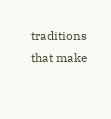traditions that make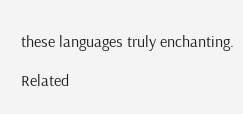these languages truly enchanting.

Related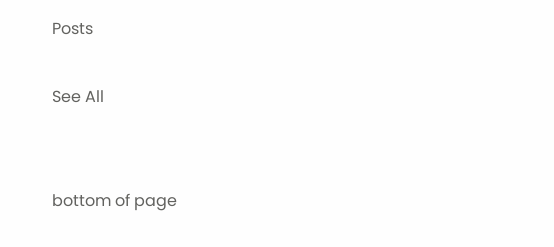Posts

See All


bottom of page